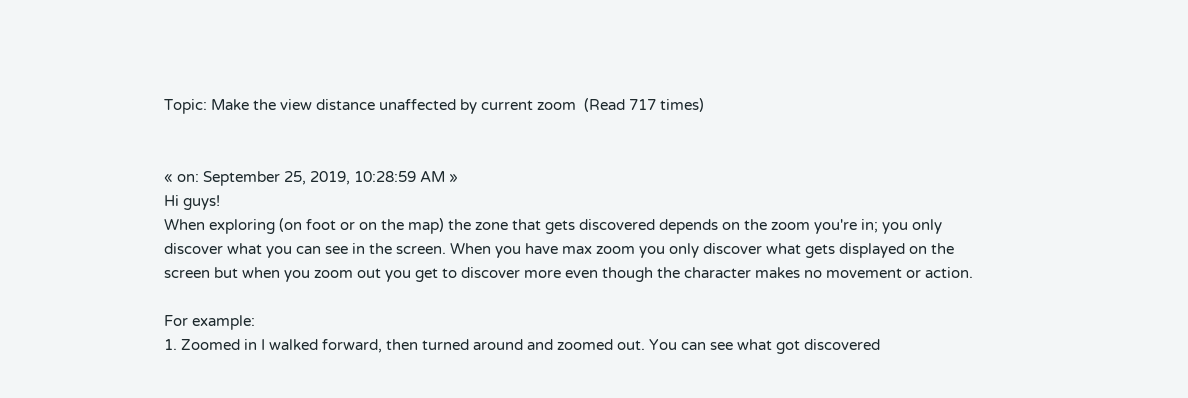Topic: Make the view distance unaffected by current zoom  (Read 717 times)


« on: September 25, 2019, 10:28:59 AM »
Hi guys!
When exploring (on foot or on the map) the zone that gets discovered depends on the zoom you're in; you only discover what you can see in the screen. When you have max zoom you only discover what gets displayed on the screen but when you zoom out you get to discover more even though the character makes no movement or action.

For example:
1. Zoomed in I walked forward, then turned around and zoomed out. You can see what got discovered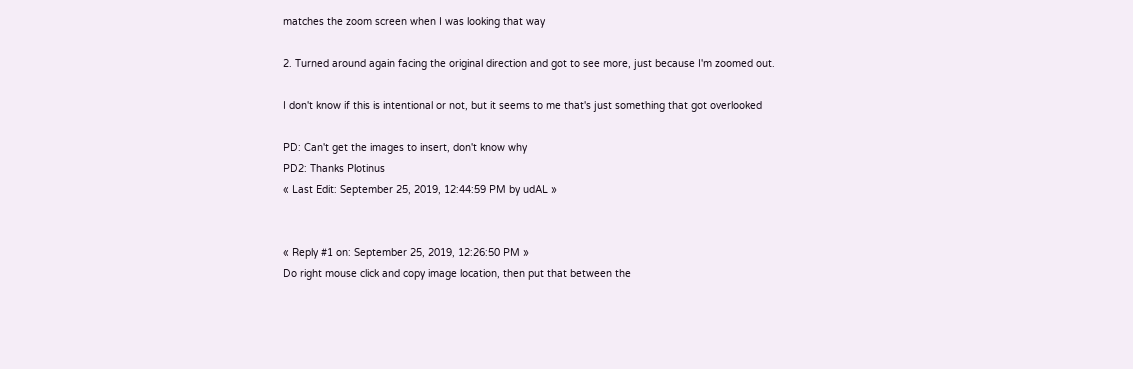matches the zoom screen when I was looking that way

2. Turned around again facing the original direction and got to see more, just because I'm zoomed out.

I don't know if this is intentional or not, but it seems to me that's just something that got overlooked

PD: Can't get the images to insert, don't know why
PD2: Thanks Plotinus
« Last Edit: September 25, 2019, 12:44:59 PM by udAL »


« Reply #1 on: September 25, 2019, 12:26:50 PM »
Do right mouse click and copy image location, then put that between the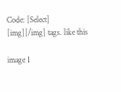Code: [Select]
[img][/img] tags. like this

image 1